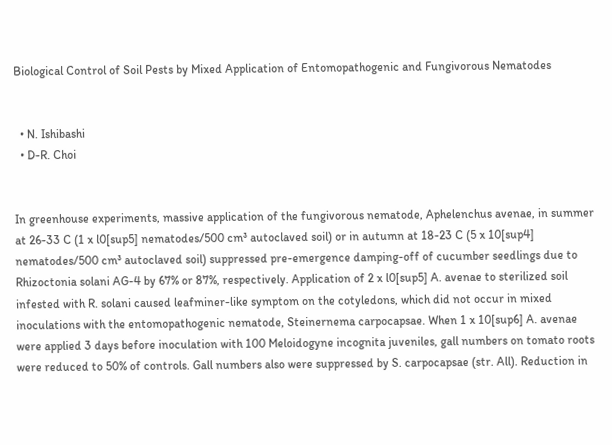Biological Control of Soil Pests by Mixed Application of Entomopathogenic and Fungivorous Nematodes


  • N. Ishibashi
  • D-R. Choi


In greenhouse experiments, massive application of the fungivorous nematode, Aphelenchus avenae, in summer at 26-33 C (1 x l0[sup5] nematodes/500 cm³ autoclaved soil) or in autumn at 18-23 C (5 x 10[sup4] nematodes/500 cm³ autoclaved soil) suppressed pre-emergence damping-off of cucumber seedlings due to Rhizoctonia solani AG-4 by 67% or 87%, respectively. Application of 2 x l0[sup5] A. avenae to sterilized soil infested with R. solani caused leafminer-like symptom on the cotyledons, which did not occur in mixed inoculations with the entomopathogenic nematode, Steinernema carpocapsae. When 1 x 10[sup6] A. avenae were applied 3 days before inoculation with 100 Meloidogyne incognita juveniles, gall numbers on tomato roots were reduced to 50% of controls. Gall numbers also were suppressed by S. carpocapsae (str. All). Reduction in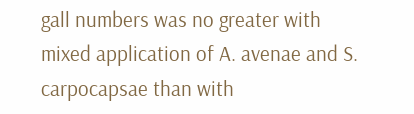gall numbers was no greater with mixed application of A. avenae and S. carpocapsae than with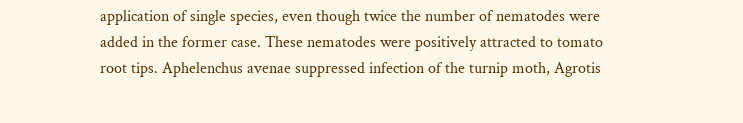application of single species, even though twice the number of nematodes were added in the former case. These nematodes were positively attracted to tomato root tips. Aphelenchus avenae suppressed infection of the turnip moth, Agrotis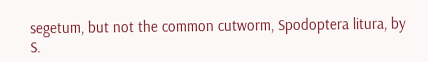segetum, but not the common cutworm, Spodoptera litura, by S.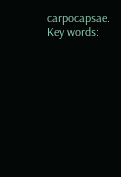carpocapsae. Key words: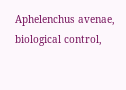Aphelenchus avenae, biological control,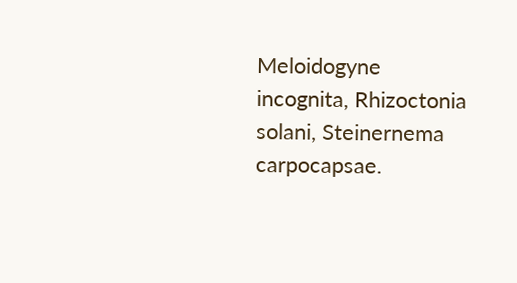Meloidogyne incognita, Rhizoctonia solani, Steinernema carpocapsae.